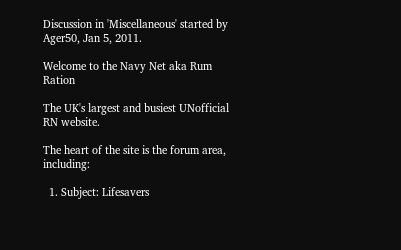Discussion in 'Miscellaneous' started by Ager50, Jan 5, 2011.

Welcome to the Navy Net aka Rum Ration

The UK's largest and busiest UNofficial RN website.

The heart of the site is the forum area, including:

  1. Subject: Lifesavers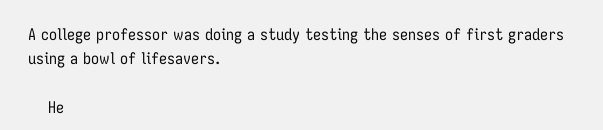A college professor was doing a study testing the senses of first graders using a bowl of lifesavers.

    He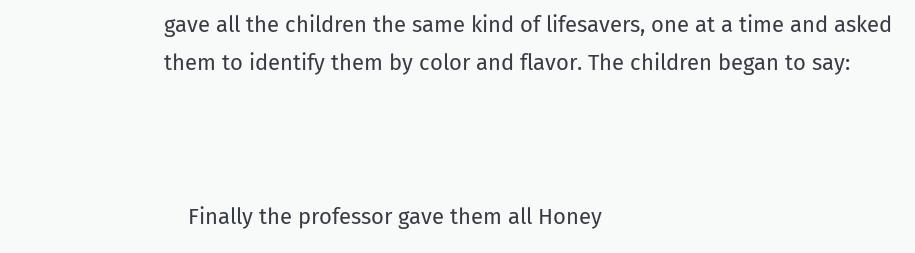gave all the children the same kind of lifesavers, one at a time and asked them to identify them by color and flavor. The children began to say:



    Finally the professor gave them all Honey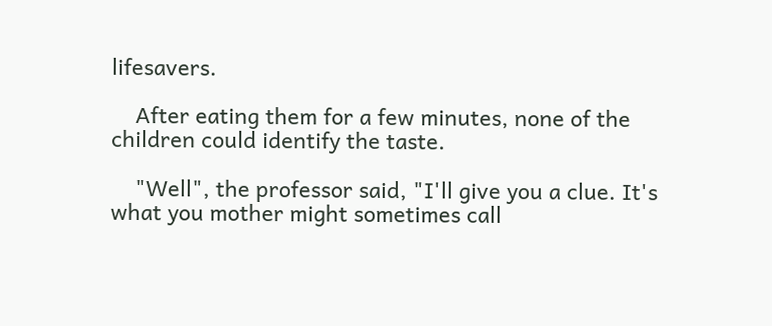lifesavers.

    After eating them for a few minutes, none of the children could identify the taste.

    "Well", the professor said, "I'll give you a clue. It's what you mother might sometimes call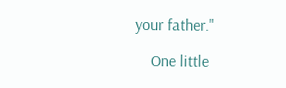your father."

    One little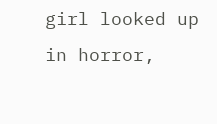girl looked up in horror,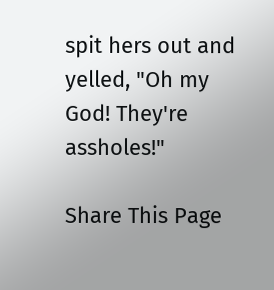spit hers out and yelled, "Oh my God! They're assholes!"

Share This Page